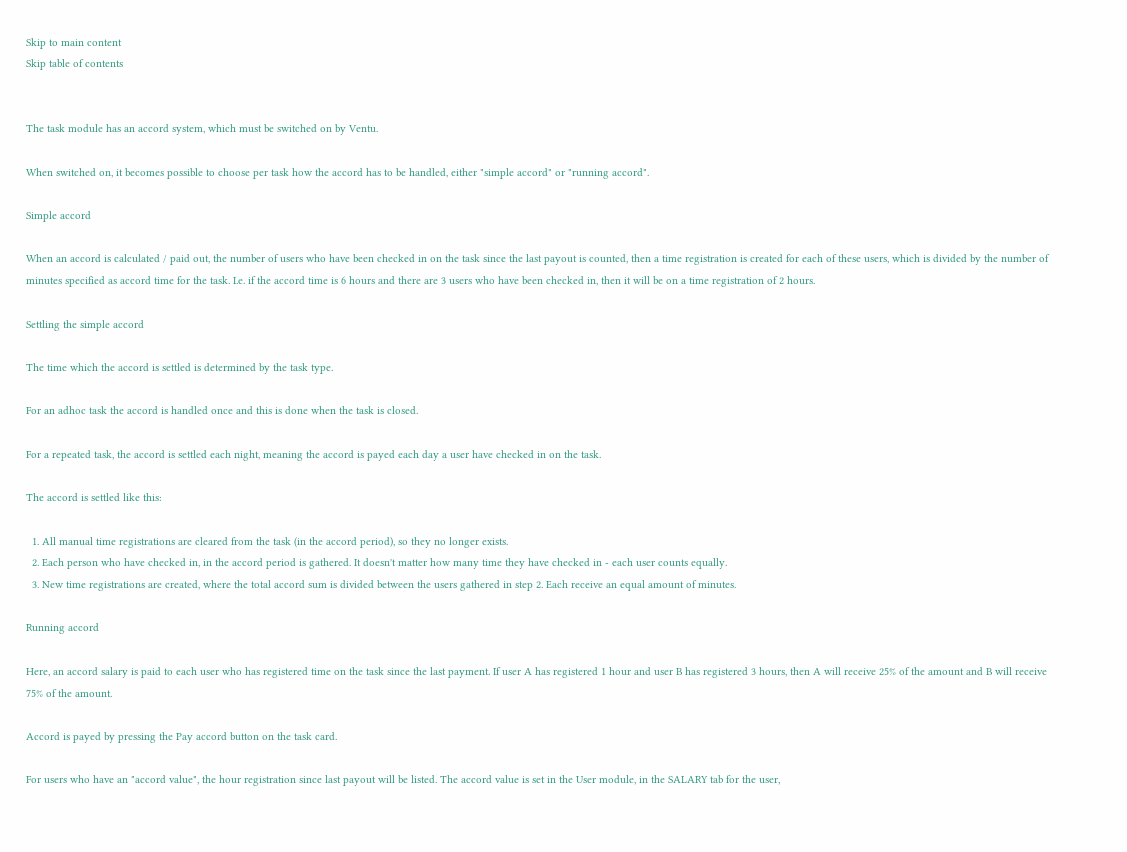Skip to main content
Skip table of contents


The task module has an accord system, which must be switched on by Ventu.

When switched on, it becomes possible to choose per task how the accord has to be handled, either "simple accord" or "running accord".

Simple accord

When an accord is calculated / paid out, the number of users who have been checked in on the task since the last payout is counted, then a time registration is created for each of these users, which is divided by the number of minutes specified as accord time for the task. I.e. if the accord time is 6 hours and there are 3 users who have been checked in, then it will be on a time registration of 2 hours.

Settling the simple accord

The time which the accord is settled is determined by the task type.

For an adhoc task the accord is handled once and this is done when the task is closed.

For a repeated task, the accord is settled each night, meaning the accord is payed each day a user have checked in on the task.

The accord is settled like this:

  1. All manual time registrations are cleared from the task (in the accord period), so they no longer exists.
  2. Each person who have checked in, in the accord period is gathered. It doesn't matter how many time they have checked in - each user counts equally.
  3. New time registrations are created, where the total accord sum is divided between the users gathered in step 2. Each receive an equal amount of minutes.

Running accord

Here, an accord salary is paid to each user who has registered time on the task since the last payment. If user A has registered 1 hour and user B has registered 3 hours, then A will receive 25% of the amount and B will receive 75% of the amount.

Accord is payed by pressing the Pay accord button on the task card.

For users who have an "accord value", the hour registration since last payout will be listed. The accord value is set in the User module, in the SALARY tab for the user,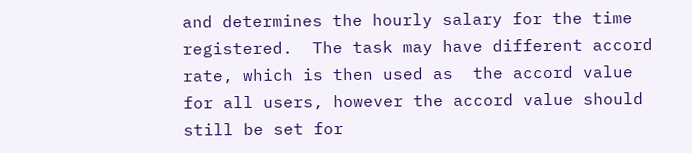and determines the hourly salary for the time registered.  The task may have different accord rate, which is then used as  the accord value for all users, however the accord value should still be set for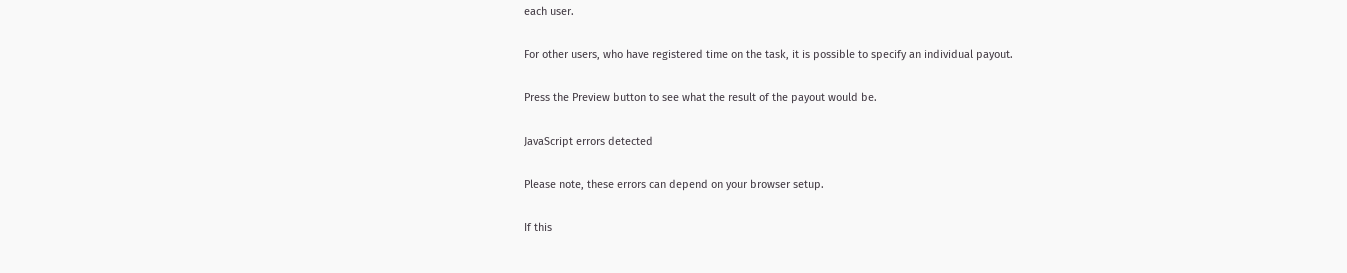each user.

For other users, who have registered time on the task, it is possible to specify an individual payout.

Press the Preview button to see what the result of the payout would be.

JavaScript errors detected

Please note, these errors can depend on your browser setup.

If this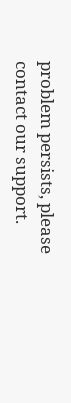problem persists, please contact our support.